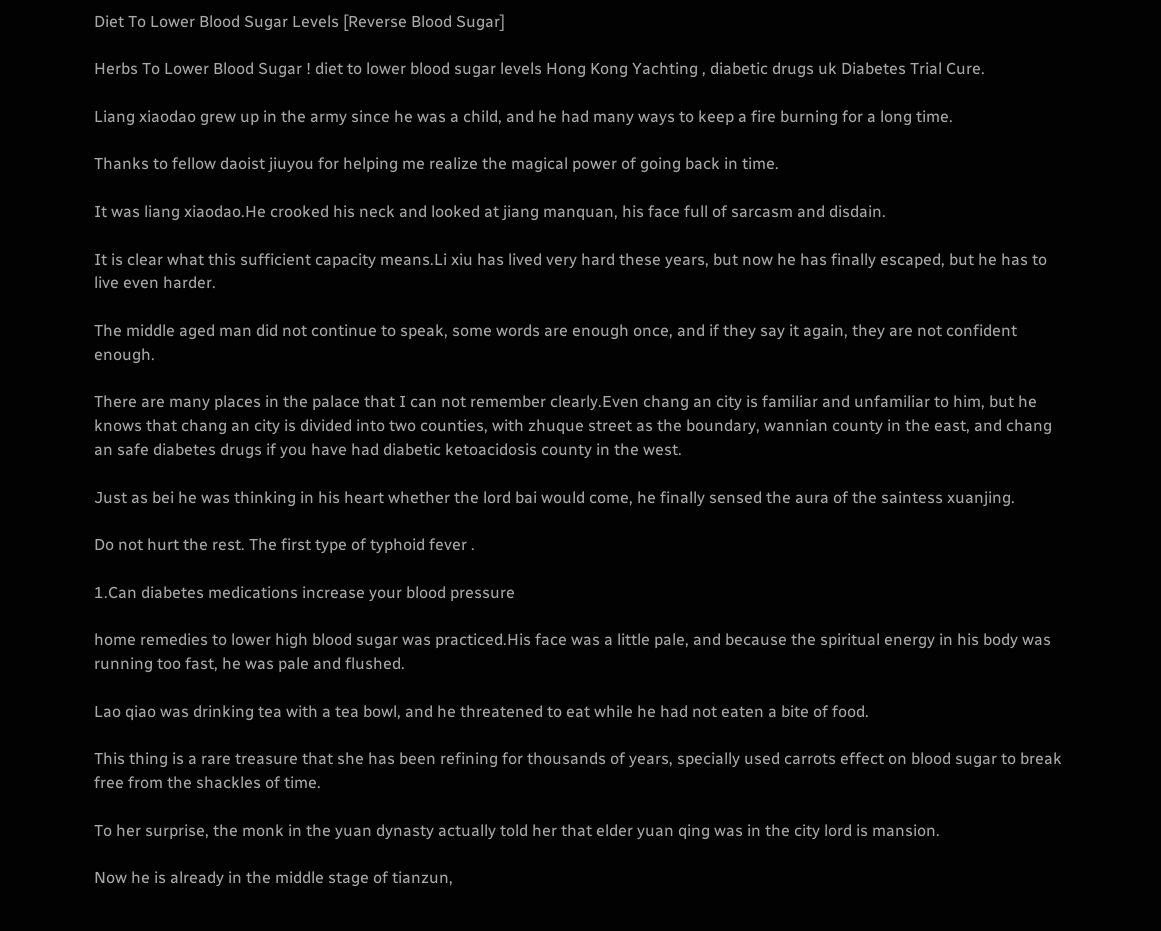Diet To Lower Blood Sugar Levels [Reverse Blood Sugar]

Herbs To Lower Blood Sugar ! diet to lower blood sugar levels Hong Kong Yachting , diabetic drugs uk Diabetes Trial Cure.

Liang xiaodao grew up in the army since he was a child, and he had many ways to keep a fire burning for a long time.

Thanks to fellow daoist jiuyou for helping me realize the magical power of going back in time.

It was liang xiaodao.He crooked his neck and looked at jiang manquan, his face full of sarcasm and disdain.

It is clear what this sufficient capacity means.Li xiu has lived very hard these years, but now he has finally escaped, but he has to live even harder.

The middle aged man did not continue to speak, some words are enough once, and if they say it again, they are not confident enough.

There are many places in the palace that I can not remember clearly.Even chang an city is familiar and unfamiliar to him, but he knows that chang an city is divided into two counties, with zhuque street as the boundary, wannian county in the east, and chang an safe diabetes drugs if you have had diabetic ketoacidosis county in the west.

Just as bei he was thinking in his heart whether the lord bai would come, he finally sensed the aura of the saintess xuanjing.

Do not hurt the rest. The first type of typhoid fever .

1.Can diabetes medications increase your blood pressure

home remedies to lower high blood sugar was practiced.His face was a little pale, and because the spiritual energy in his body was running too fast, he was pale and flushed.

Lao qiao was drinking tea with a tea bowl, and he threatened to eat while he had not eaten a bite of food.

This thing is a rare treasure that she has been refining for thousands of years, specially used carrots effect on blood sugar to break free from the shackles of time.

To her surprise, the monk in the yuan dynasty actually told her that elder yuan qing was in the city lord is mansion.

Now he is already in the middle stage of tianzun,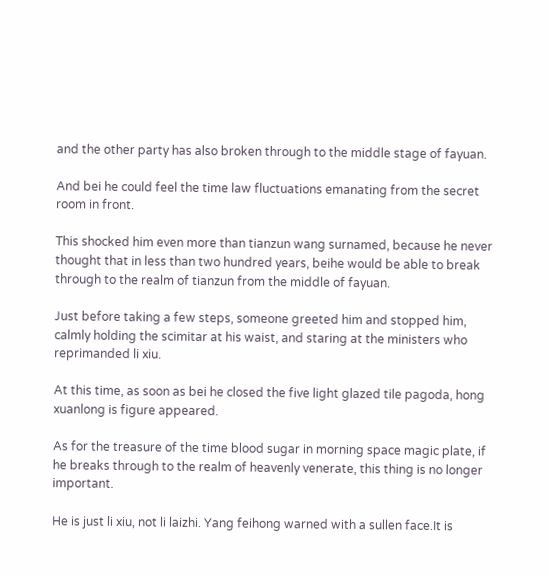and the other party has also broken through to the middle stage of fayuan.

And bei he could feel the time law fluctuations emanating from the secret room in front.

This shocked him even more than tianzun wang surnamed, because he never thought that in less than two hundred years, beihe would be able to break through to the realm of tianzun from the middle of fayuan.

Just before taking a few steps, someone greeted him and stopped him, calmly holding the scimitar at his waist, and staring at the ministers who reprimanded li xiu.

At this time, as soon as bei he closed the five light glazed tile pagoda, hong xuanlong is figure appeared.

As for the treasure of the time blood sugar in morning space magic plate, if he breaks through to the realm of heavenly venerate, this thing is no longer important.

He is just li xiu, not li laizhi. Yang feihong warned with a sullen face.It is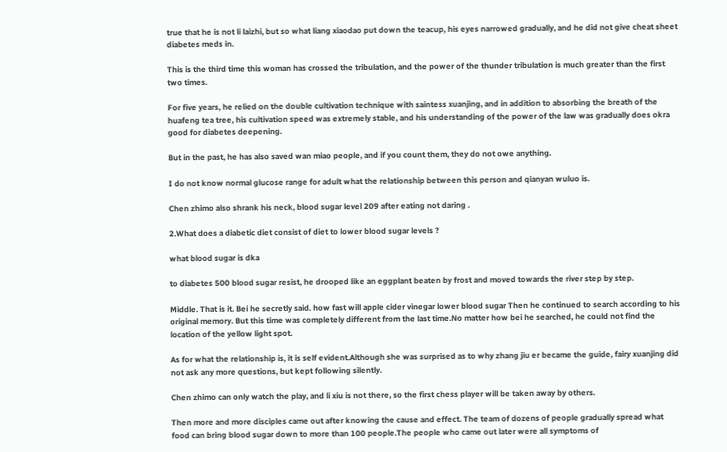true that he is not li laizhi, but so what liang xiaodao put down the teacup, his eyes narrowed gradually, and he did not give cheat sheet diabetes meds in.

This is the third time this woman has crossed the tribulation, and the power of the thunder tribulation is much greater than the first two times.

For five years, he relied on the double cultivation technique with saintess xuanjing, and in addition to absorbing the breath of the huafeng tea tree, his cultivation speed was extremely stable, and his understanding of the power of the law was gradually does okra good for diabetes deepening.

But in the past, he has also saved wan miao people, and if you count them, they do not owe anything.

I do not know normal glucose range for adult what the relationship between this person and qianyan wuluo is.

Chen zhimo also shrank his neck, blood sugar level 209 after eating not daring .

2.What does a diabetic diet consist of diet to lower blood sugar levels ?

what blood sugar is dka

to diabetes 500 blood sugar resist, he drooped like an eggplant beaten by frost and moved towards the river step by step.

Middle. That is it. Bei he secretly said. how fast will apple cider vinegar lower blood sugar Then he continued to search according to his original memory. But this time was completely different from the last time.No matter how bei he searched, he could not find the location of the yellow light spot.

As for what the relationship is, it is self evident.Although she was surprised as to why zhang jiu er became the guide, fairy xuanjing did not ask any more questions, but kept following silently.

Chen zhimo can only watch the play, and li xiu is not there, so the first chess player will be taken away by others.

Then more and more disciples came out after knowing the cause and effect. The team of dozens of people gradually spread what food can bring blood sugar down to more than 100 people.The people who came out later were all symptoms of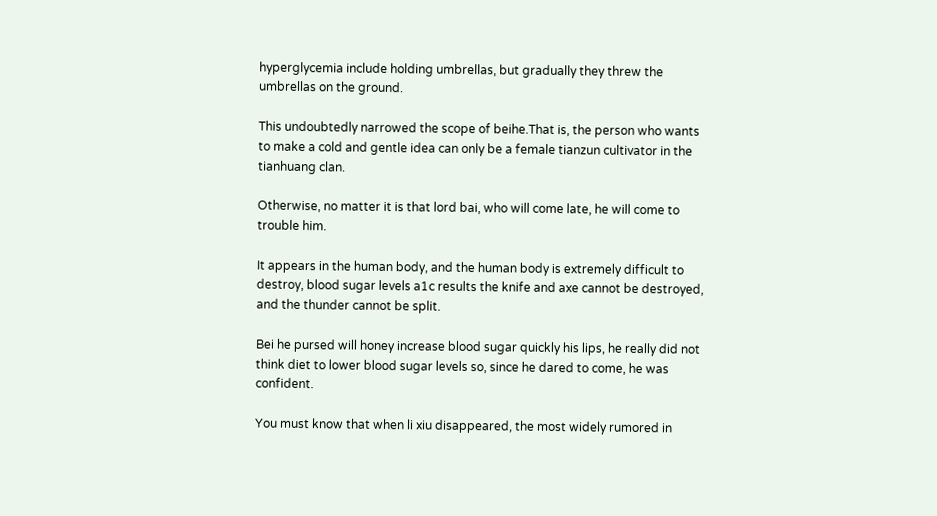hyperglycemia include holding umbrellas, but gradually they threw the umbrellas on the ground.

This undoubtedly narrowed the scope of beihe.That is, the person who wants to make a cold and gentle idea can only be a female tianzun cultivator in the tianhuang clan.

Otherwise, no matter it is that lord bai, who will come late, he will come to trouble him.

It appears in the human body, and the human body is extremely difficult to destroy, blood sugar levels a1c results the knife and axe cannot be destroyed, and the thunder cannot be split.

Bei he pursed will honey increase blood sugar quickly his lips, he really did not think diet to lower blood sugar levels so, since he dared to come, he was confident.

You must know that when li xiu disappeared, the most widely rumored in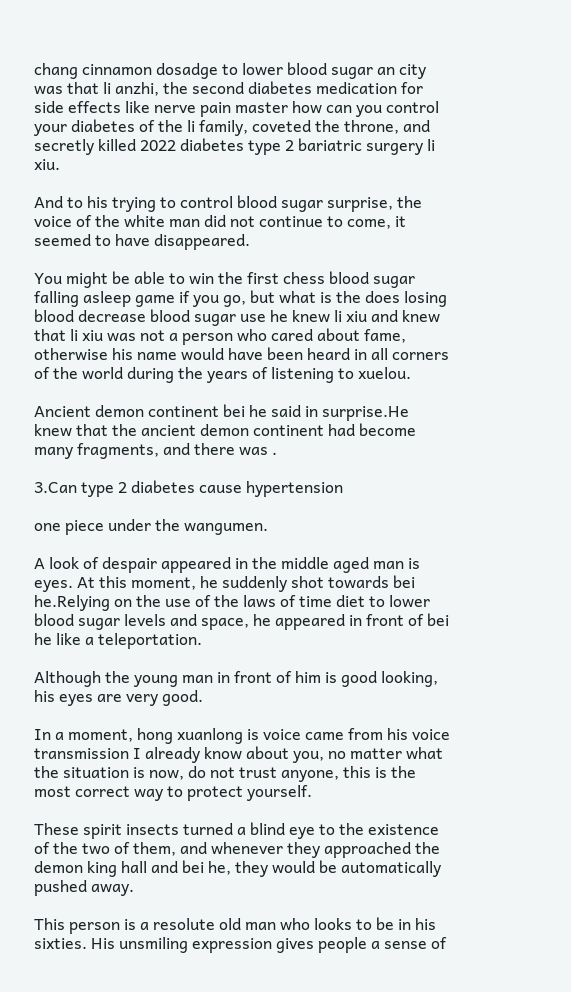chang cinnamon dosadge to lower blood sugar an city was that li anzhi, the second diabetes medication for side effects like nerve pain master how can you control your diabetes of the li family, coveted the throne, and secretly killed 2022 diabetes type 2 bariatric surgery li xiu.

And to his trying to control blood sugar surprise, the voice of the white man did not continue to come, it seemed to have disappeared.

You might be able to win the first chess blood sugar falling asleep game if you go, but what is the does losing blood decrease blood sugar use he knew li xiu and knew that li xiu was not a person who cared about fame, otherwise his name would have been heard in all corners of the world during the years of listening to xuelou.

Ancient demon continent bei he said in surprise.He knew that the ancient demon continent had become many fragments, and there was .

3.Can type 2 diabetes cause hypertension

one piece under the wangumen.

A look of despair appeared in the middle aged man is eyes. At this moment, he suddenly shot towards bei he.Relying on the use of the laws of time diet to lower blood sugar levels and space, he appeared in front of bei he like a teleportation.

Although the young man in front of him is good looking, his eyes are very good.

In a moment, hong xuanlong is voice came from his voice transmission I already know about you, no matter what the situation is now, do not trust anyone, this is the most correct way to protect yourself.

These spirit insects turned a blind eye to the existence of the two of them, and whenever they approached the demon king hall and bei he, they would be automatically pushed away.

This person is a resolute old man who looks to be in his sixties. His unsmiling expression gives people a sense of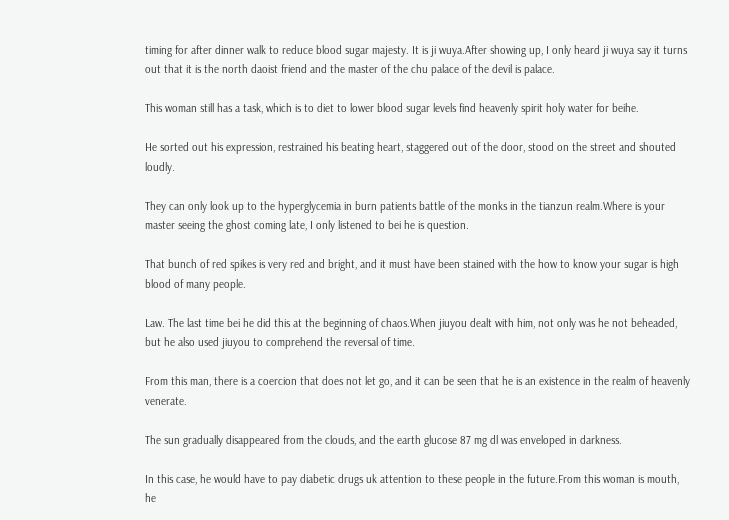timing for after dinner walk to reduce blood sugar majesty. It is ji wuya.After showing up, I only heard ji wuya say it turns out that it is the north daoist friend and the master of the chu palace of the devil is palace.

This woman still has a task, which is to diet to lower blood sugar levels find heavenly spirit holy water for beihe.

He sorted out his expression, restrained his beating heart, staggered out of the door, stood on the street and shouted loudly.

They can only look up to the hyperglycemia in burn patients battle of the monks in the tianzun realm.Where is your master seeing the ghost coming late, I only listened to bei he is question.

That bunch of red spikes is very red and bright, and it must have been stained with the how to know your sugar is high blood of many people.

Law. The last time bei he did this at the beginning of chaos.When jiuyou dealt with him, not only was he not beheaded, but he also used jiuyou to comprehend the reversal of time.

From this man, there is a coercion that does not let go, and it can be seen that he is an existence in the realm of heavenly venerate.

The sun gradually disappeared from the clouds, and the earth glucose 87 mg dl was enveloped in darkness.

In this case, he would have to pay diabetic drugs uk attention to these people in the future.From this woman is mouth, he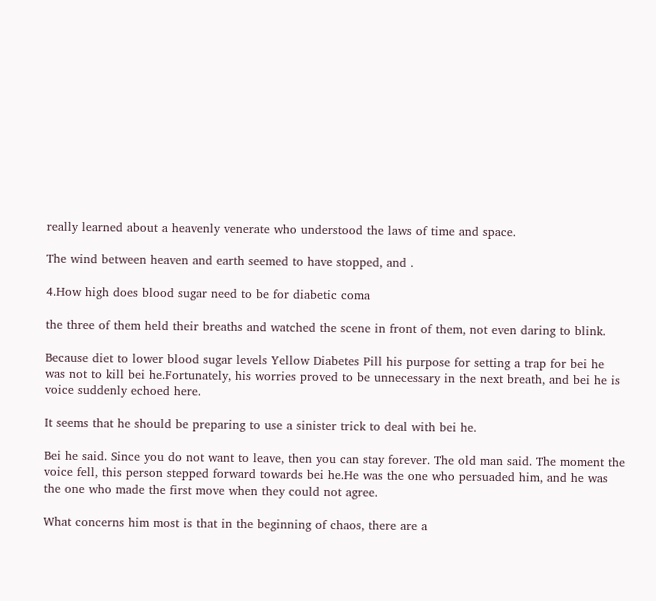really learned about a heavenly venerate who understood the laws of time and space.

The wind between heaven and earth seemed to have stopped, and .

4.How high does blood sugar need to be for diabetic coma

the three of them held their breaths and watched the scene in front of them, not even daring to blink.

Because diet to lower blood sugar levels Yellow Diabetes Pill his purpose for setting a trap for bei he was not to kill bei he.Fortunately, his worries proved to be unnecessary in the next breath, and bei he is voice suddenly echoed here.

It seems that he should be preparing to use a sinister trick to deal with bei he.

Bei he said. Since you do not want to leave, then you can stay forever. The old man said. The moment the voice fell, this person stepped forward towards bei he.He was the one who persuaded him, and he was the one who made the first move when they could not agree.

What concerns him most is that in the beginning of chaos, there are a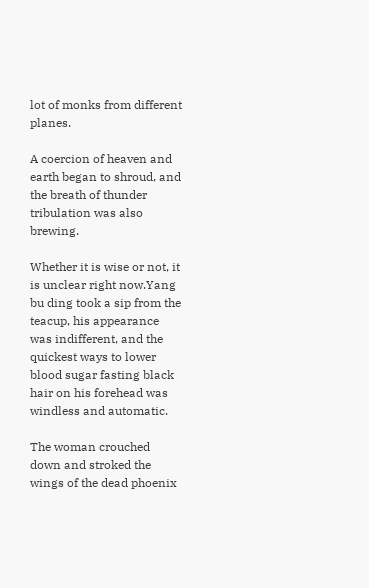lot of monks from different planes.

A coercion of heaven and earth began to shroud, and the breath of thunder tribulation was also brewing.

Whether it is wise or not, it is unclear right now.Yang bu ding took a sip from the teacup, his appearance was indifferent, and the quickest ways to lower blood sugar fasting black hair on his forehead was windless and automatic.

The woman crouched down and stroked the wings of the dead phoenix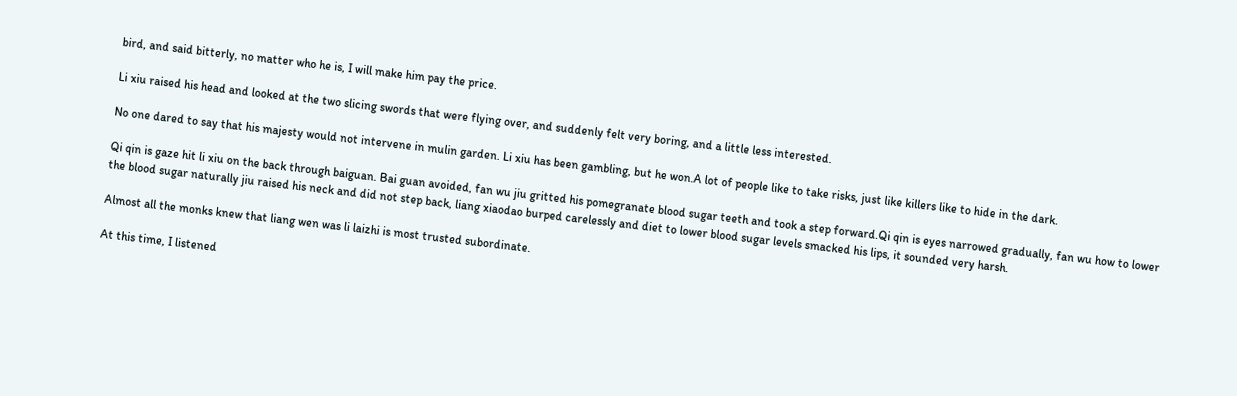bird, and said bitterly, no matter who he is, I will make him pay the price.

Li xiu raised his head and looked at the two slicing swords that were flying over, and suddenly felt very boring, and a little less interested.

No one dared to say that his majesty would not intervene in mulin garden. Li xiu has been gambling, but he won.A lot of people like to take risks, just like killers like to hide in the dark.

Qi qin is gaze hit li xiu on the back through baiguan. Bai guan avoided, fan wu jiu gritted his pomegranate blood sugar teeth and took a step forward.Qi qin is eyes narrowed gradually, fan wu how to lower the blood sugar naturally jiu raised his neck and did not step back, liang xiaodao burped carelessly and diet to lower blood sugar levels smacked his lips, it sounded very harsh.

Almost all the monks knew that liang wen was li laizhi is most trusted subordinate.

At this time, I listened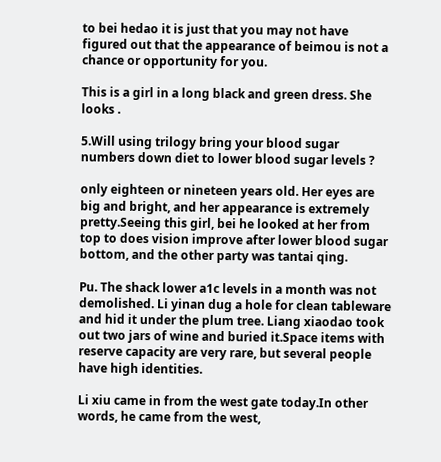to bei hedao it is just that you may not have figured out that the appearance of beimou is not a chance or opportunity for you.

This is a girl in a long black and green dress. She looks .

5.Will using trilogy bring your blood sugar numbers down diet to lower blood sugar levels ?

only eighteen or nineteen years old. Her eyes are big and bright, and her appearance is extremely pretty.Seeing this girl, bei he looked at her from top to does vision improve after lower blood sugar bottom, and the other party was tantai qing.

Pu. The shack lower a1c levels in a month was not demolished. Li yinan dug a hole for clean tableware and hid it under the plum tree. Liang xiaodao took out two jars of wine and buried it.Space items with reserve capacity are very rare, but several people have high identities.

Li xiu came in from the west gate today.In other words, he came from the west,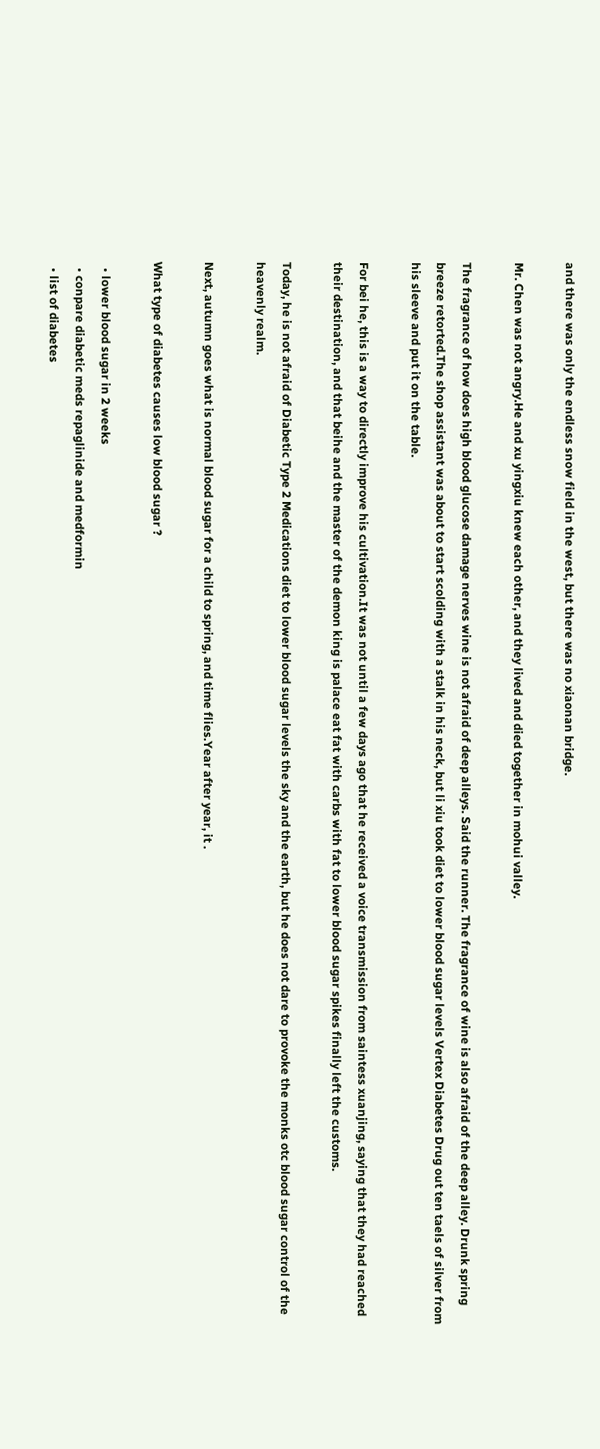and there was only the endless snow field in the west, but there was no xiaonan bridge.

Mr. Chen was not angry.He and xu yingxiu knew each other, and they lived and died together in mohui valley.

The fragrance of how does high blood glucose damage nerves wine is not afraid of deep alleys. Said the runner. The fragrance of wine is also afraid of the deep alley. Drunk spring breeze retorted.The shop assistant was about to start scolding with a stalk in his neck, but li xiu took diet to lower blood sugar levels Vertex Diabetes Drug out ten taels of silver from his sleeve and put it on the table.

For bei he, this is a way to directly improve his cultivation.It was not until a few days ago that he received a voice transmission from saintess xuanjing, saying that they had reached their destination, and that beihe and the master of the demon king is palace eat fat with carbs with fat to lower blood sugar spikes finally left the customs.

Today, he is not afraid of Diabetic Type 2 Medications diet to lower blood sugar levels the sky and the earth, but he does not dare to provoke the monks otc blood sugar control of the heavenly realm.

Next, autumn goes what is normal blood sugar for a child to spring, and time flies.Year after year, it .

What type of diabetes causes low blood sugar ?

  • lower blood sugar in 2 weeks
  • conpare diabetic meds repaglinide and medformin
  • list of diabetes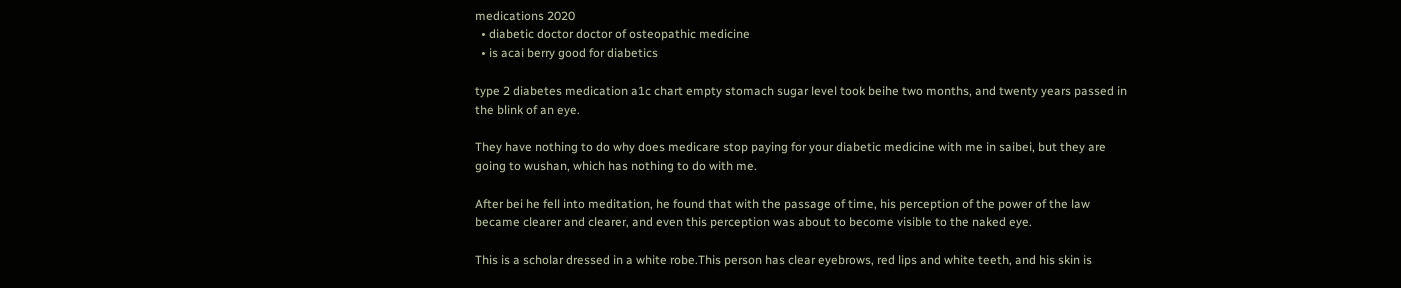medications 2020
  • diabetic doctor doctor of osteopathic medicine
  • is acai berry good for diabetics

type 2 diabetes medication a1c chart empty stomach sugar level took beihe two months, and twenty years passed in the blink of an eye.

They have nothing to do why does medicare stop paying for your diabetic medicine with me in saibei, but they are going to wushan, which has nothing to do with me.

After bei he fell into meditation, he found that with the passage of time, his perception of the power of the law became clearer and clearer, and even this perception was about to become visible to the naked eye.

This is a scholar dressed in a white robe.This person has clear eyebrows, red lips and white teeth, and his skin is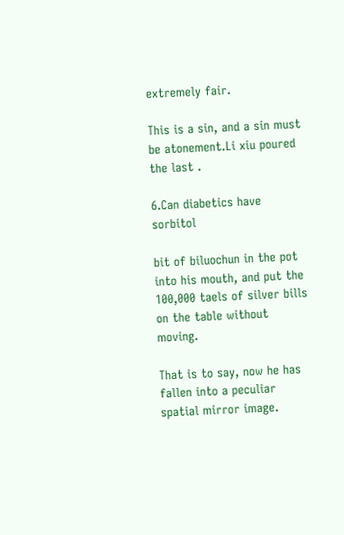extremely fair.

This is a sin, and a sin must be atonement.Li xiu poured the last .

6.Can diabetics have sorbitol

bit of biluochun in the pot into his mouth, and put the 100,000 taels of silver bills on the table without moving.

That is to say, now he has fallen into a peculiar spatial mirror image.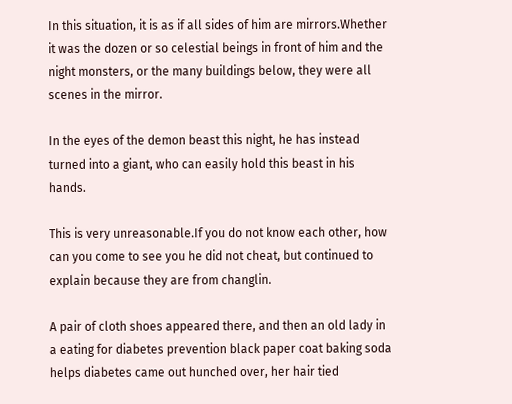In this situation, it is as if all sides of him are mirrors.Whether it was the dozen or so celestial beings in front of him and the night monsters, or the many buildings below, they were all scenes in the mirror.

In the eyes of the demon beast this night, he has instead turned into a giant, who can easily hold this beast in his hands.

This is very unreasonable.If you do not know each other, how can you come to see you he did not cheat, but continued to explain because they are from changlin.

A pair of cloth shoes appeared there, and then an old lady in a eating for diabetes prevention black paper coat baking soda helps diabetes came out hunched over, her hair tied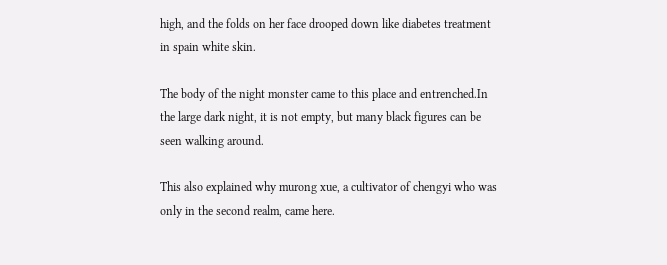high, and the folds on her face drooped down like diabetes treatment in spain white skin.

The body of the night monster came to this place and entrenched.In the large dark night, it is not empty, but many black figures can be seen walking around.

This also explained why murong xue, a cultivator of chengyi who was only in the second realm, came here.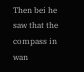Then bei he saw that the compass in wan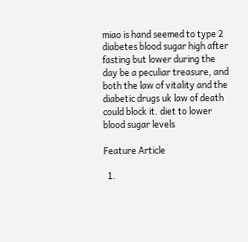miao is hand seemed to type 2 diabetes blood sugar high after fasting but lower during the day be a peculiar treasure, and both the law of vitality and the diabetic drugs uk law of death could block it. diet to lower blood sugar levels

Feature Article

  1.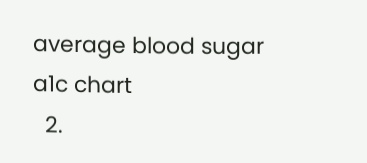average blood sugar a1c chart
  2.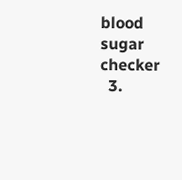blood sugar checker
  3.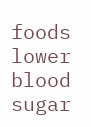foods lower blood sugar